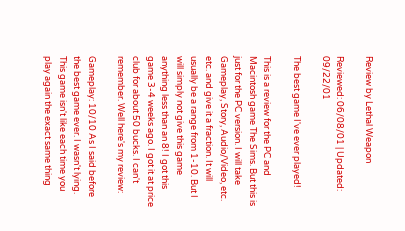Review by Lethal Weapon

Reviewed: 06/08/01 | Updated: 09/22/01

The best game I've ever played!

This is a review for the PC and Macintosh game The Sims. But this is just for the PC version. I will take Gameplay, Story, Audio/Video, etc. etc. and give it a fraction. It will usually be a range from 1-10. But I will simply not give this game anything less than an 8! I got this game 3-4 weeks ago. I got it at price club for about 50 bucks. I can't remember. Well here's my review:

Gameplay: 10/10 As I said before the best game ever. I wasn't lying. This game isn't like each time you play again the exact same thing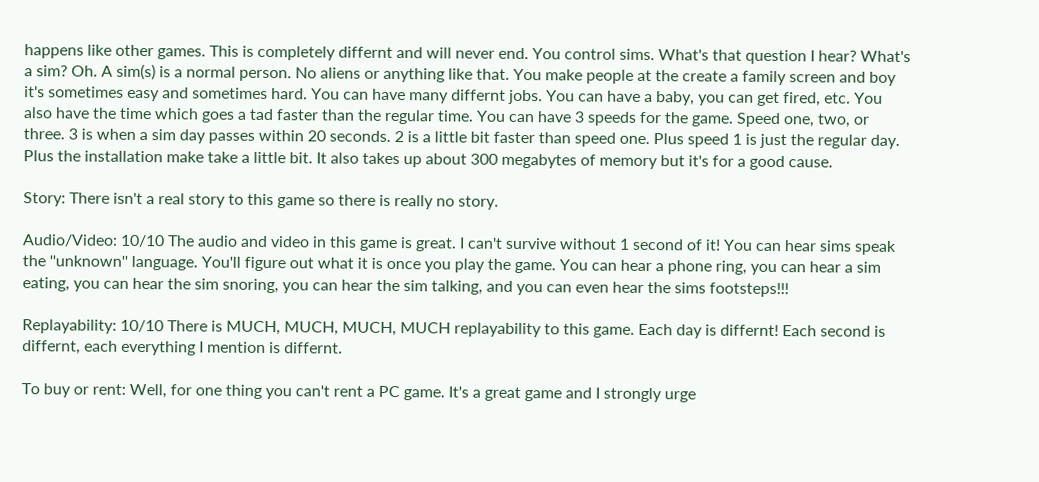happens like other games. This is completely differnt and will never end. You control sims. What's that question I hear? What's a sim? Oh. A sim(s) is a normal person. No aliens or anything like that. You make people at the create a family screen and boy it's sometimes easy and sometimes hard. You can have many differnt jobs. You can have a baby, you can get fired, etc. You also have the time which goes a tad faster than the regular time. You can have 3 speeds for the game. Speed one, two, or three. 3 is when a sim day passes within 20 seconds. 2 is a little bit faster than speed one. Plus speed 1 is just the regular day. Plus the installation make take a little bit. It also takes up about 300 megabytes of memory but it's for a good cause.

Story: There isn't a real story to this game so there is really no story.

Audio/Video: 10/10 The audio and video in this game is great. I can't survive without 1 second of it! You can hear sims speak the ''unknown'' language. You'll figure out what it is once you play the game. You can hear a phone ring, you can hear a sim eating, you can hear the sim snoring, you can hear the sim talking, and you can even hear the sims footsteps!!!

Replayability: 10/10 There is MUCH, MUCH, MUCH, MUCH replayability to this game. Each day is differnt! Each second is differnt, each everything I mention is differnt.

To buy or rent: Well, for one thing you can't rent a PC game. It's a great game and I strongly urge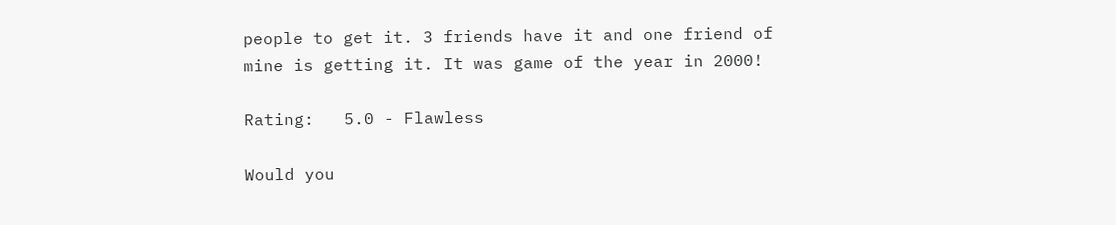people to get it. 3 friends have it and one friend of mine is getting it. It was game of the year in 2000!

Rating:   5.0 - Flawless

Would you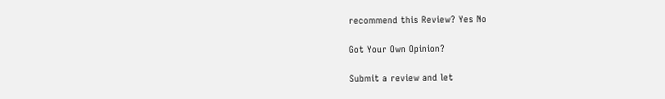recommend this Review? Yes No

Got Your Own Opinion?

Submit a review and let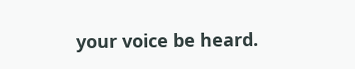your voice be heard.